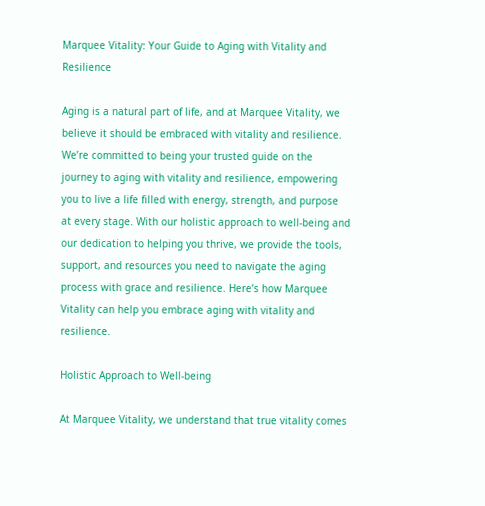Marquee Vitality: Your Guide to Aging with Vitality and Resilience

Aging is a natural part of life, and at Marquee Vitality, we believe it should be embraced with vitality and resilience. We’re committed to being your trusted guide on the journey to aging with vitality and resilience, empowering you to live a life filled with energy, strength, and purpose at every stage. With our holistic approach to well-being and our dedication to helping you thrive, we provide the tools, support, and resources you need to navigate the aging process with grace and resilience. Here’s how Marquee Vitality can help you embrace aging with vitality and resilience.

Holistic Approach to Well-being

At Marquee Vitality, we understand that true vitality comes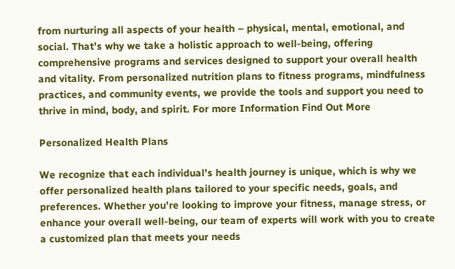from nurturing all aspects of your health – physical, mental, emotional, and social. That’s why we take a holistic approach to well-being, offering comprehensive programs and services designed to support your overall health and vitality. From personalized nutrition plans to fitness programs, mindfulness practices, and community events, we provide the tools and support you need to thrive in mind, body, and spirit. For more Information Find Out More

Personalized Health Plans

We recognize that each individual’s health journey is unique, which is why we offer personalized health plans tailored to your specific needs, goals, and preferences. Whether you’re looking to improve your fitness, manage stress, or enhance your overall well-being, our team of experts will work with you to create a customized plan that meets your needs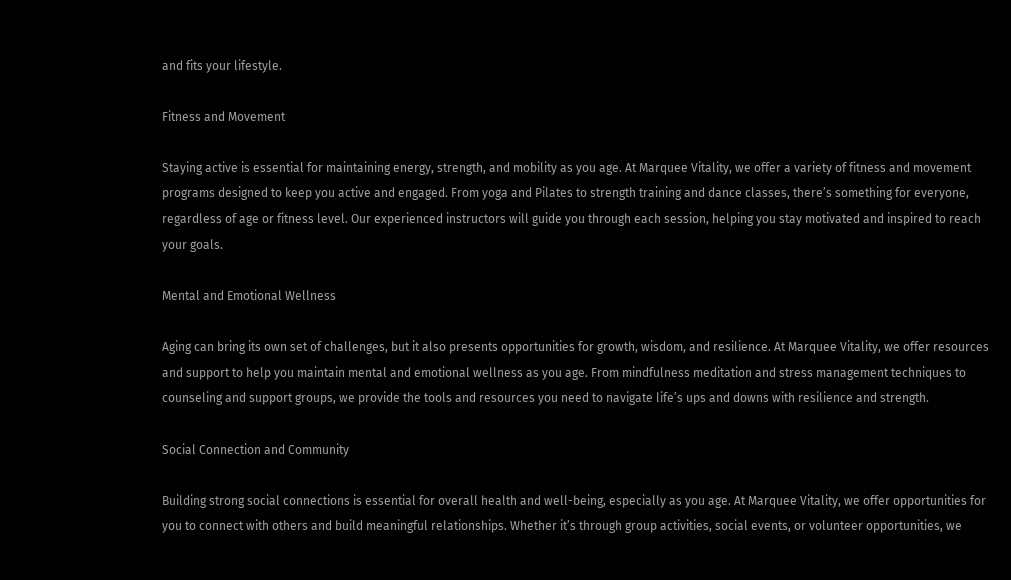and fits your lifestyle.

Fitness and Movement

Staying active is essential for maintaining energy, strength, and mobility as you age. At Marquee Vitality, we offer a variety of fitness and movement programs designed to keep you active and engaged. From yoga and Pilates to strength training and dance classes, there’s something for everyone, regardless of age or fitness level. Our experienced instructors will guide you through each session, helping you stay motivated and inspired to reach your goals.

Mental and Emotional Wellness

Aging can bring its own set of challenges, but it also presents opportunities for growth, wisdom, and resilience. At Marquee Vitality, we offer resources and support to help you maintain mental and emotional wellness as you age. From mindfulness meditation and stress management techniques to counseling and support groups, we provide the tools and resources you need to navigate life’s ups and downs with resilience and strength.

Social Connection and Community

Building strong social connections is essential for overall health and well-being, especially as you age. At Marquee Vitality, we offer opportunities for you to connect with others and build meaningful relationships. Whether it’s through group activities, social events, or volunteer opportunities, we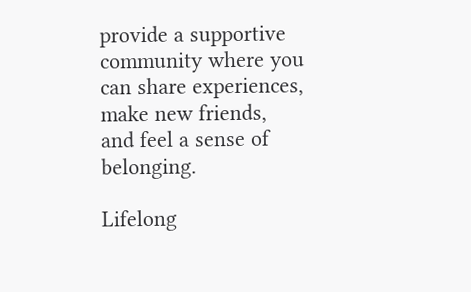provide a supportive community where you can share experiences, make new friends, and feel a sense of belonging.

Lifelong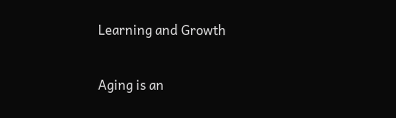Learning and Growth

Aging is an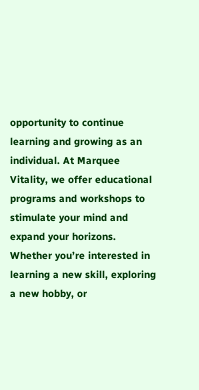opportunity to continue learning and growing as an individual. At Marquee Vitality, we offer educational programs and workshops to stimulate your mind and expand your horizons. Whether you’re interested in learning a new skill, exploring a new hobby, or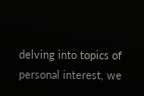delving into topics of personal interest, we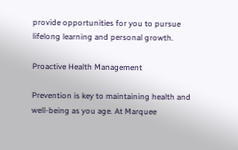provide opportunities for you to pursue lifelong learning and personal growth.

Proactive Health Management

Prevention is key to maintaining health and well-being as you age. At Marquee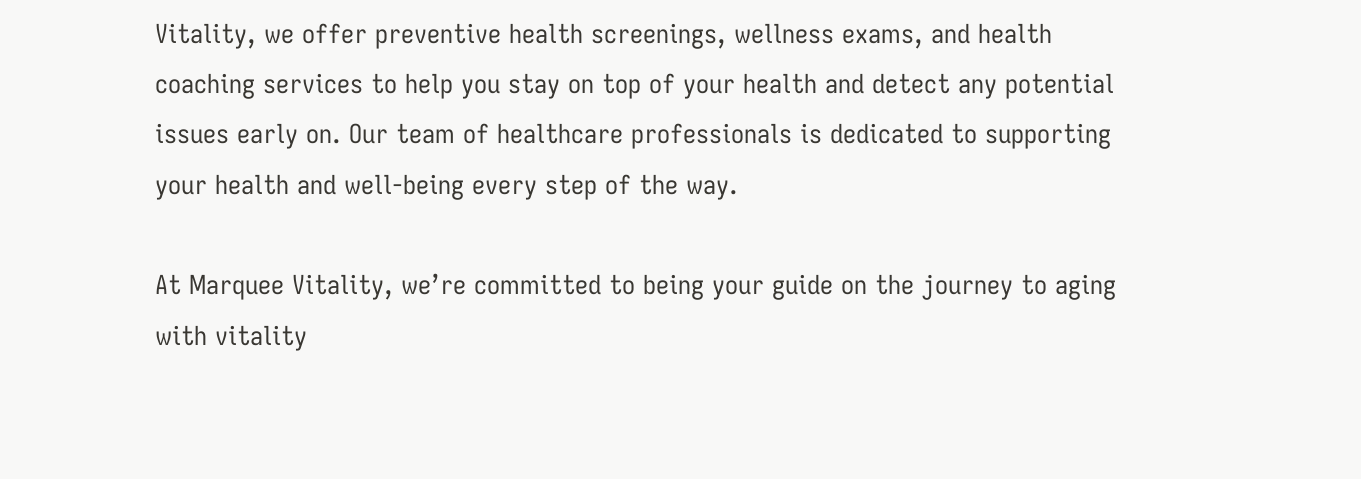Vitality, we offer preventive health screenings, wellness exams, and health coaching services to help you stay on top of your health and detect any potential issues early on. Our team of healthcare professionals is dedicated to supporting your health and well-being every step of the way.

At Marquee Vitality, we’re committed to being your guide on the journey to aging with vitality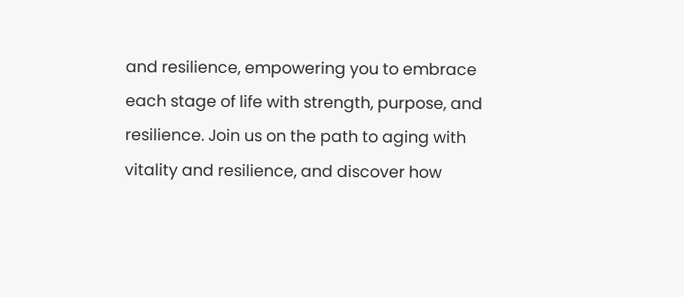and resilience, empowering you to embrace each stage of life with strength, purpose, and resilience. Join us on the path to aging with vitality and resilience, and discover how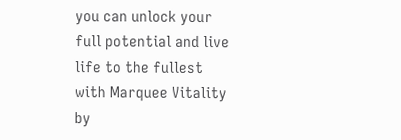you can unlock your full potential and live life to the fullest with Marquee Vitality by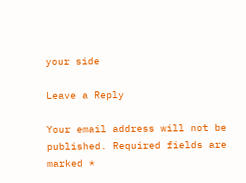your side

Leave a Reply

Your email address will not be published. Required fields are marked *